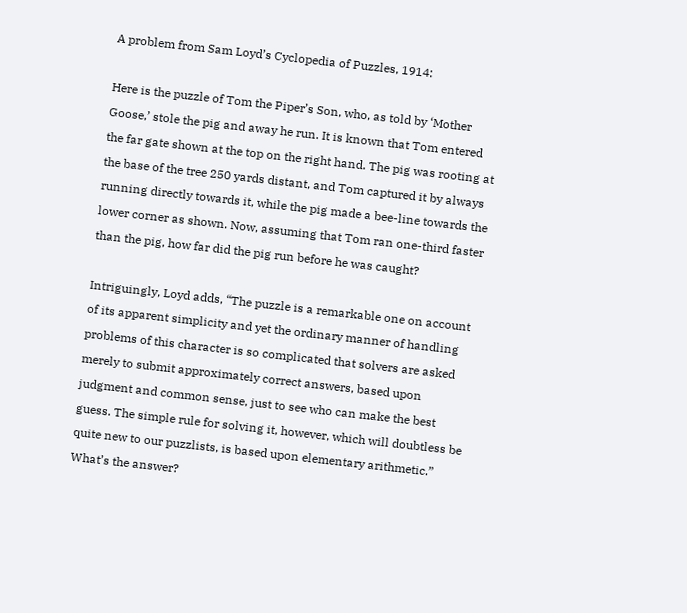A problem from Sam Loyd’s Cyclopedia of Puzzles, 1914:

Here is the puzzle of Tom the Piper’s Son, who, as told by ‘Mother Goose,’ stole the pig and away he run. It is known that Tom entered the far gate shown at the top on the right hand. The pig was rooting at the base of the tree 250 yards distant, and Tom captured it by always running directly towards it, while the pig made a bee-line towards the lower corner as shown. Now, assuming that Tom ran one-third faster than the pig, how far did the pig run before he was caught?

Intriguingly, Loyd adds, “The puzzle is a remarkable one on account of its apparent simplicity and yet the ordinary manner of handling problems of this character is so complicated that solvers are asked merely to submit approximately correct answers, based upon judgment and common sense, just to see who can make the best guess. The simple rule for solving it, however, which will doubtless be quite new to our puzzlists, is based upon elementary arithmetic.” What’s the answer?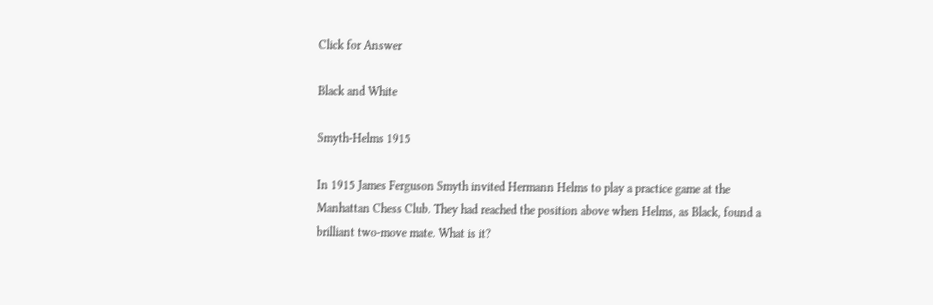Click for Answer

Black and White

Smyth-Helms 1915

In 1915 James Ferguson Smyth invited Hermann Helms to play a practice game at the Manhattan Chess Club. They had reached the position above when Helms, as Black, found a brilliant two-move mate. What is it?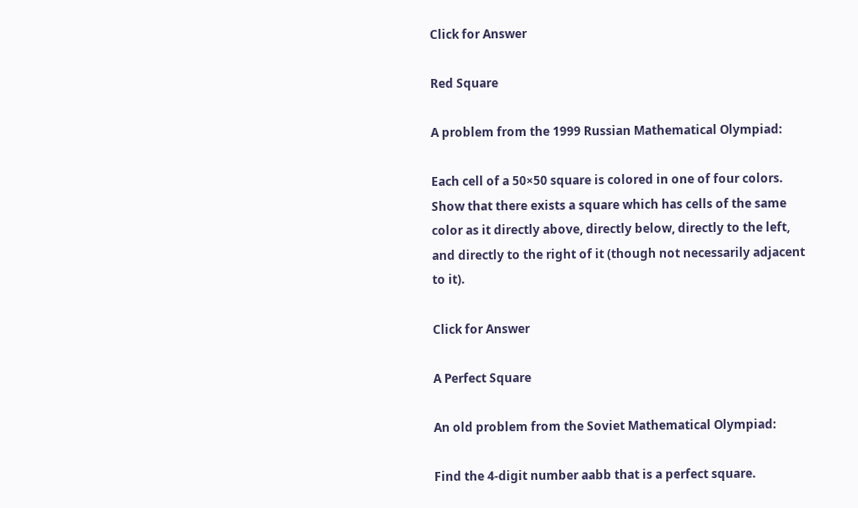Click for Answer

Red Square

A problem from the 1999 Russian Mathematical Olympiad:

Each cell of a 50×50 square is colored in one of four colors. Show that there exists a square which has cells of the same color as it directly above, directly below, directly to the left, and directly to the right of it (though not necessarily adjacent to it).

Click for Answer

A Perfect Square

An old problem from the Soviet Mathematical Olympiad:

Find the 4-digit number aabb that is a perfect square.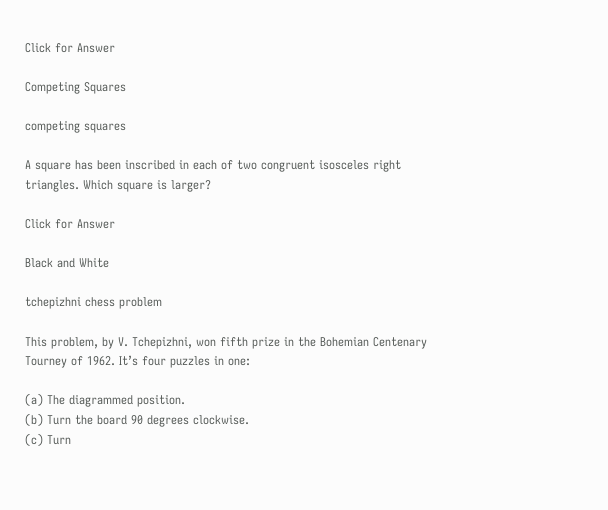Click for Answer

Competing Squares

competing squares

A square has been inscribed in each of two congruent isosceles right triangles. Which square is larger?

Click for Answer

Black and White

tchepizhni chess problem

This problem, by V. Tchepizhni, won fifth prize in the Bohemian Centenary Tourney of 1962. It’s four puzzles in one:

(a) The diagrammed position.
(b) Turn the board 90 degrees clockwise.
(c) Turn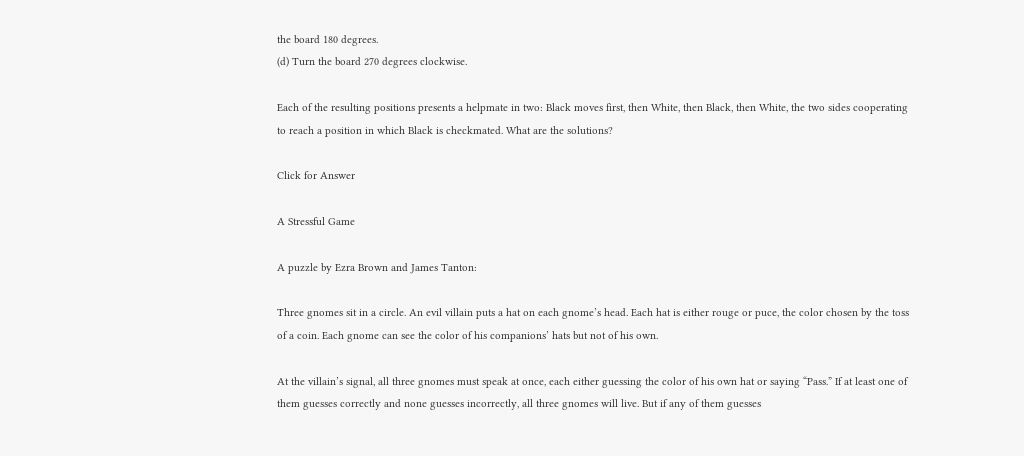the board 180 degrees.
(d) Turn the board 270 degrees clockwise.

Each of the resulting positions presents a helpmate in two: Black moves first, then White, then Black, then White, the two sides cooperating to reach a position in which Black is checkmated. What are the solutions?

Click for Answer

A Stressful Game

A puzzle by Ezra Brown and James Tanton:

Three gnomes sit in a circle. An evil villain puts a hat on each gnome’s head. Each hat is either rouge or puce, the color chosen by the toss of a coin. Each gnome can see the color of his companions’ hats but not of his own.

At the villain’s signal, all three gnomes must speak at once, each either guessing the color of his own hat or saying “Pass.” If at least one of them guesses correctly and none guesses incorrectly, all three gnomes will live. But if any of them guesses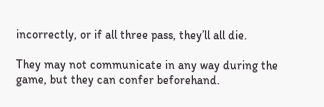incorrectly, or if all three pass, they’ll all die.

They may not communicate in any way during the game, but they can confer beforehand.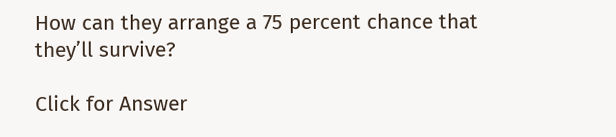How can they arrange a 75 percent chance that they’ll survive?

Click for Answer